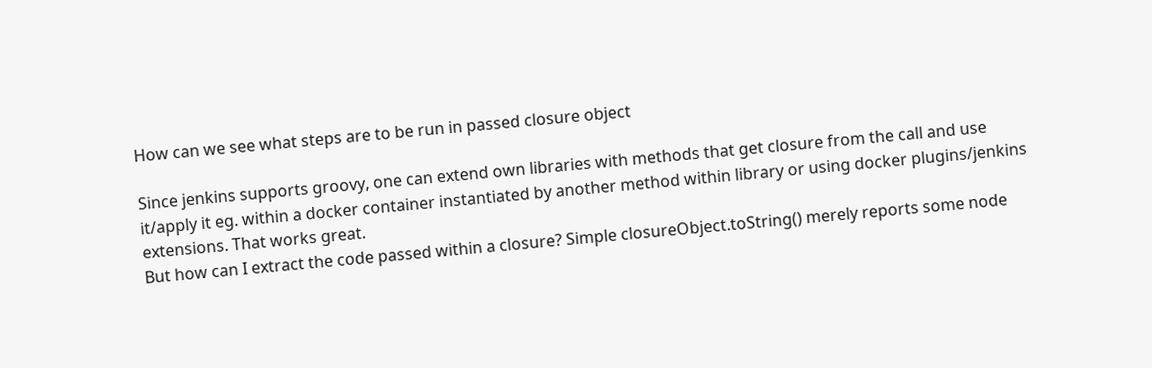How can we see what steps are to be run in passed closure object

Since jenkins supports groovy, one can extend own libraries with methods that get closure from the call and use it/apply it eg. within a docker container instantiated by another method within library or using docker plugins/jenkins extensions. That works great.
But how can I extract the code passed within a closure? Simple closureObject.toString() merely reports some node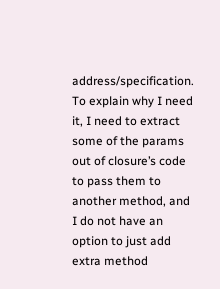address/specification. To explain why I need it, I need to extract some of the params out of closure’s code to pass them to another method, and I do not have an option to just add extra method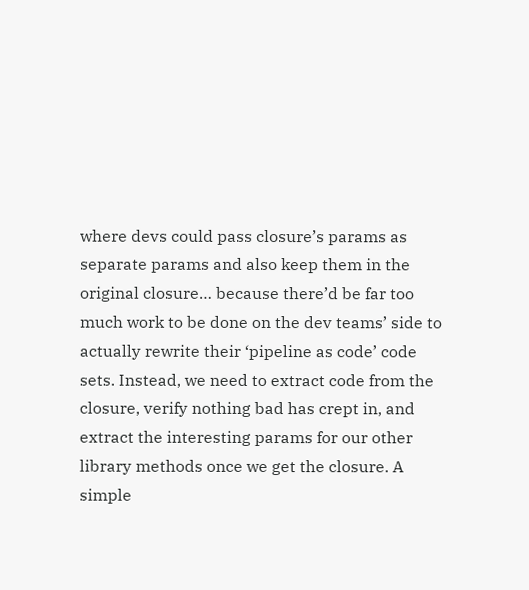where devs could pass closure’s params as separate params and also keep them in the original closure… because there’d be far too much work to be done on the dev teams’ side to actually rewrite their ‘pipeline as code’ code sets. Instead, we need to extract code from the closure, verify nothing bad has crept in, and extract the interesting params for our other library methods once we get the closure. A simple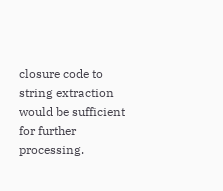closure code to string extraction would be sufficient for further processing.